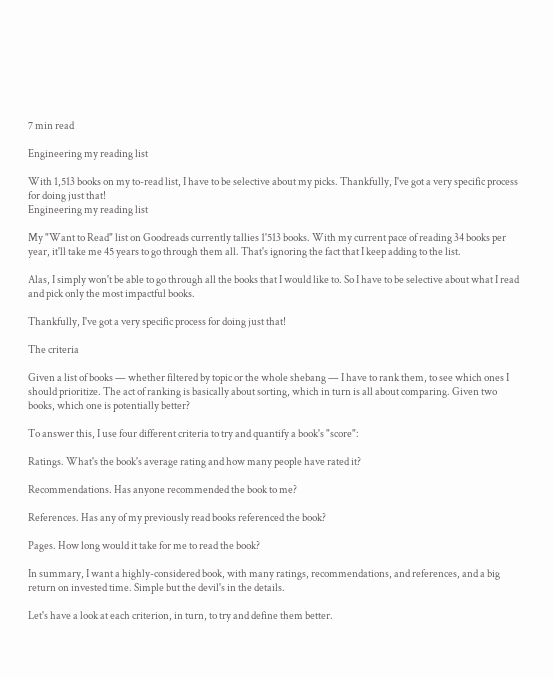7 min read

Engineering my reading list

With 1,513 books on my to-read list, I have to be selective about my picks. Thankfully, I've got a very specific process for doing just that!
Engineering my reading list

My "Want to Read" list on Goodreads currently tallies 1'513 books. With my current pace of reading 34 books per year, it'll take me 45 years to go through them all. That's ignoring the fact that I keep adding to the list.

Alas, I simply won't be able to go through all the books that I would like to. So I have to be selective about what I read and pick only the most impactful books.

Thankfully, I've got a very specific process for doing just that!

The criteria

Given a list of books — whether filtered by topic or the whole shebang — I have to rank them, to see which ones I should prioritize. The act of ranking is basically about sorting, which in turn is all about comparing. Given two books, which one is potentially better?

To answer this, I use four different criteria to try and quantify a book's "score":

Ratings. What's the book's average rating and how many people have rated it?

Recommendations. Has anyone recommended the book to me?

References. Has any of my previously read books referenced the book?

Pages. How long would it take for me to read the book?

In summary, I want a highly-considered book, with many ratings, recommendations, and references, and a big return on invested time. Simple but the devil's in the details.

Let's have a look at each criterion, in turn, to try and define them better.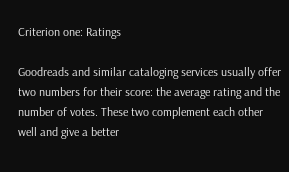Criterion one: Ratings

Goodreads and similar cataloging services usually offer two numbers for their score: the average rating and the number of votes. These two complement each other well and give a better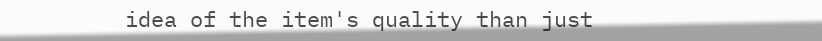idea of the item's quality than just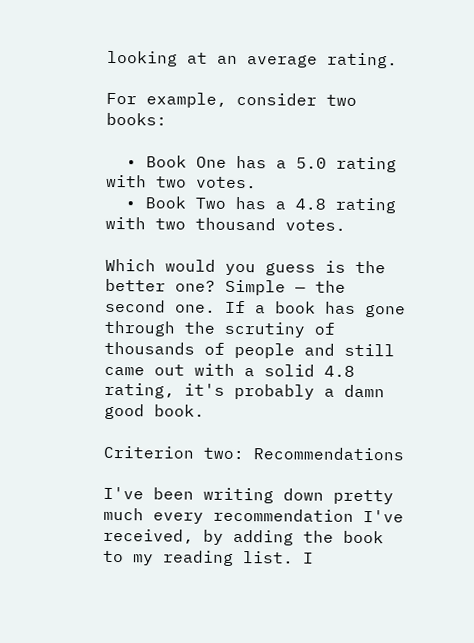looking at an average rating.

For example, consider two books:

  • Book One has a 5.0 rating with two votes.
  • Book Two has a 4.8 rating with two thousand votes.

Which would you guess is the better one? Simple — the second one. If a book has gone through the scrutiny of thousands of people and still came out with a solid 4.8 rating, it's probably a damn good book.

Criterion two: Recommendations

I've been writing down pretty much every recommendation I've received, by adding the book to my reading list. I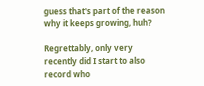guess that's part of the reason why it keeps growing, huh?

Regrettably, only very recently did I start to also record who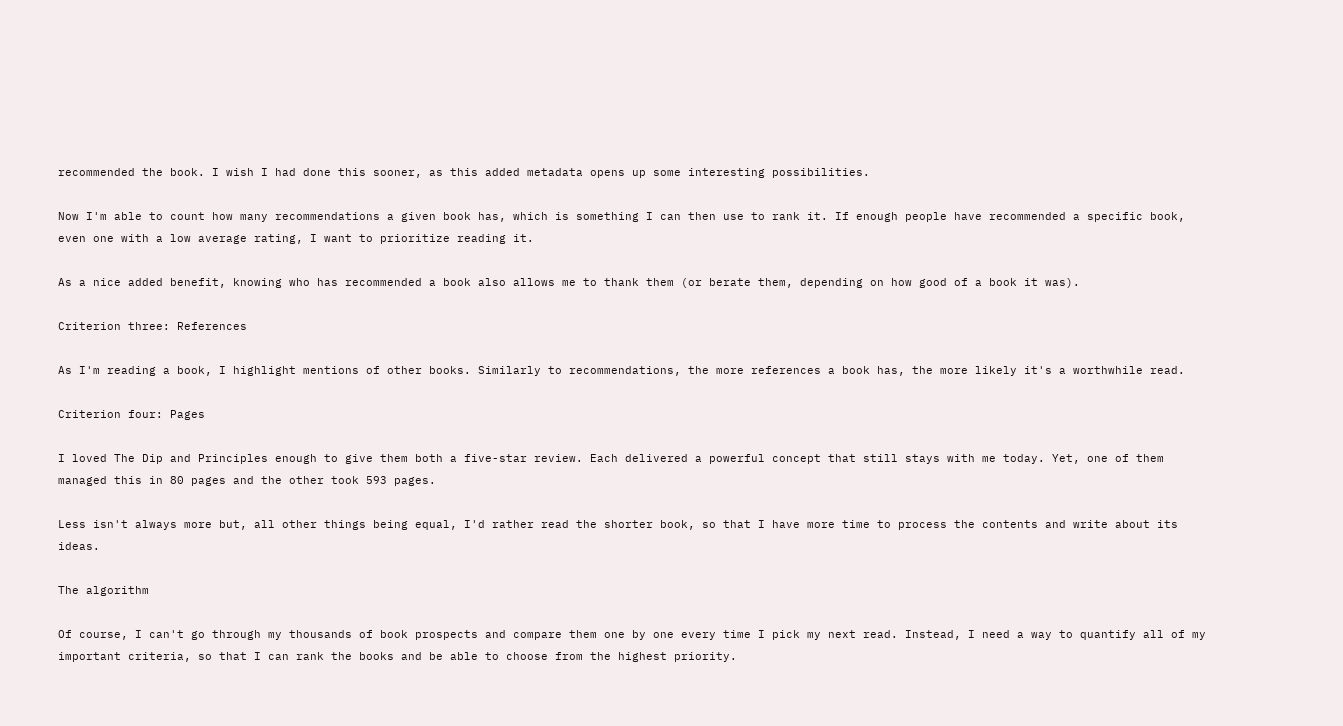recommended the book. I wish I had done this sooner, as this added metadata opens up some interesting possibilities.

Now I'm able to count how many recommendations a given book has, which is something I can then use to rank it. If enough people have recommended a specific book, even one with a low average rating, I want to prioritize reading it.

As a nice added benefit, knowing who has recommended a book also allows me to thank them (or berate them, depending on how good of a book it was).

Criterion three: References

As I'm reading a book, I highlight mentions of other books. Similarly to recommendations, the more references a book has, the more likely it's a worthwhile read.

Criterion four: Pages

I loved The Dip and Principles enough to give them both a five-star review. Each delivered a powerful concept that still stays with me today. Yet, one of them managed this in 80 pages and the other took 593 pages.

Less isn't always more but, all other things being equal, I'd rather read the shorter book, so that I have more time to process the contents and write about its ideas.

The algorithm

Of course, I can't go through my thousands of book prospects and compare them one by one every time I pick my next read. Instead, I need a way to quantify all of my important criteria, so that I can rank the books and be able to choose from the highest priority.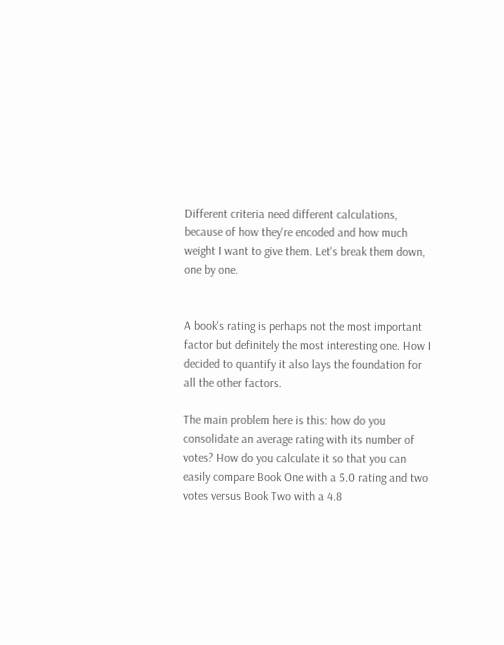Different criteria need different calculations, because of how they're encoded and how much weight I want to give them. Let's break them down, one by one.


A book's rating is perhaps not the most important factor but definitely the most interesting one. How I decided to quantify it also lays the foundation for all the other factors.

The main problem here is this: how do you consolidate an average rating with its number of votes? How do you calculate it so that you can easily compare Book One with a 5.0 rating and two votes versus Book Two with a 4.8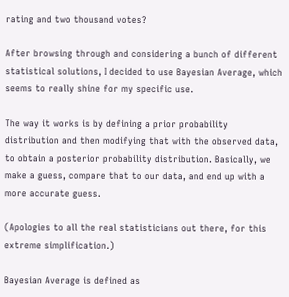rating and two thousand votes?

After browsing through and considering a bunch of different statistical solutions, I decided to use Bayesian Average, which seems to really shine for my specific use.

The way it works is by defining a prior probability distribution and then modifying that with the observed data, to obtain a posterior probability distribution. Basically, we make a guess, compare that to our data, and end up with a more accurate guess.

(Apologies to all the real statisticians out there, for this extreme simplification.)

Bayesian Average is defined as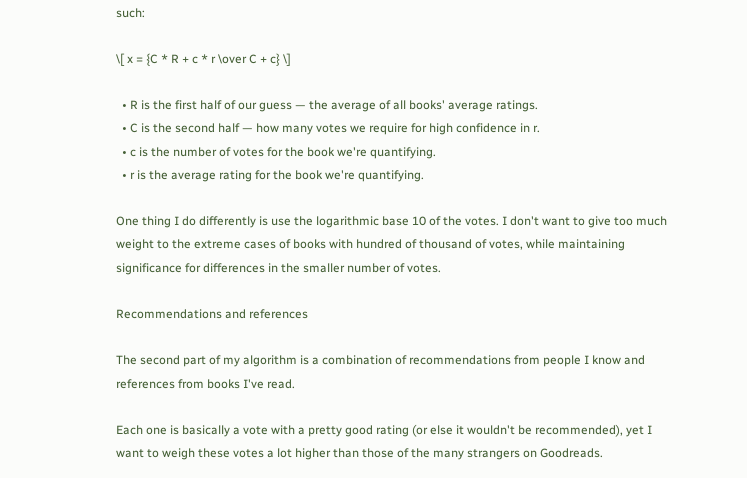such:

\[ x = {C * R + c * r \over C + c} \]

  • R is the first half of our guess — the average of all books' average ratings.
  • C is the second half — how many votes we require for high confidence in r.
  • c is the number of votes for the book we're quantifying.
  • r is the average rating for the book we're quantifying.

One thing I do differently is use the logarithmic base 10 of the votes. I don't want to give too much weight to the extreme cases of books with hundred of thousand of votes, while maintaining significance for differences in the smaller number of votes.

Recommendations and references

The second part of my algorithm is a combination of recommendations from people I know and references from books I've read.

Each one is basically a vote with a pretty good rating (or else it wouldn't be recommended), yet I want to weigh these votes a lot higher than those of the many strangers on Goodreads.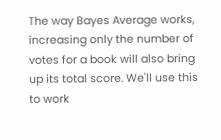The way Bayes Average works, increasing only the number of votes for a book will also bring up its total score. We'll use this to work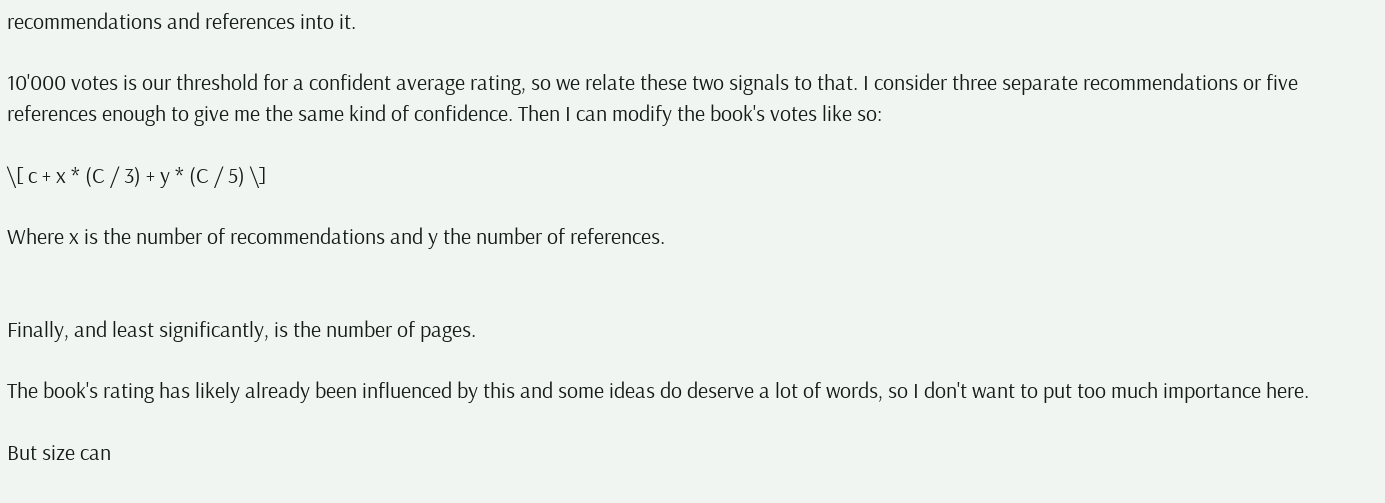recommendations and references into it.

10'000 votes is our threshold for a confident average rating, so we relate these two signals to that. I consider three separate recommendations or five references enough to give me the same kind of confidence. Then I can modify the book's votes like so:

\[ c + x * (C / 3) + y * (C / 5) \]

Where x is the number of recommendations and y the number of references.


Finally, and least significantly, is the number of pages.

The book's rating has likely already been influenced by this and some ideas do deserve a lot of words, so I don't want to put too much importance here.

But size can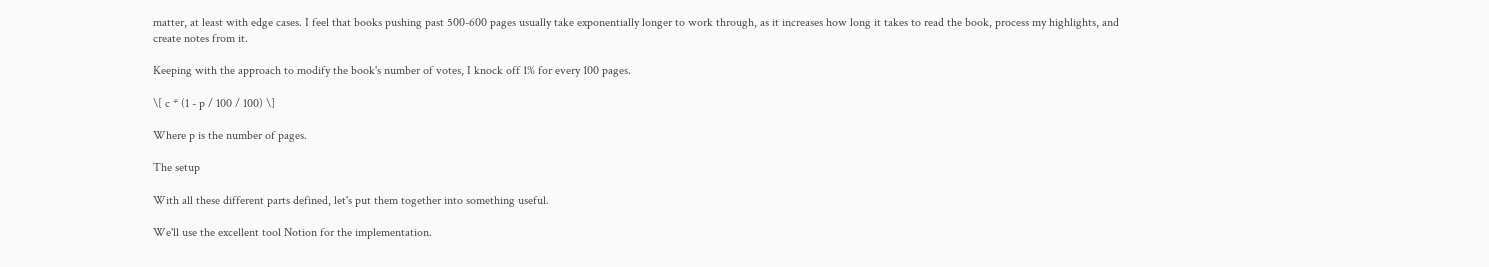matter, at least with edge cases. I feel that books pushing past 500-600 pages usually take exponentially longer to work through, as it increases how long it takes to read the book, process my highlights, and create notes from it.

Keeping with the approach to modify the book's number of votes, I knock off 1% for every 100 pages.

\[ c * (1 - p / 100 / 100) \]

Where p is the number of pages.

The setup

With all these different parts defined, let's put them together into something useful.

We'll use the excellent tool Notion for the implementation.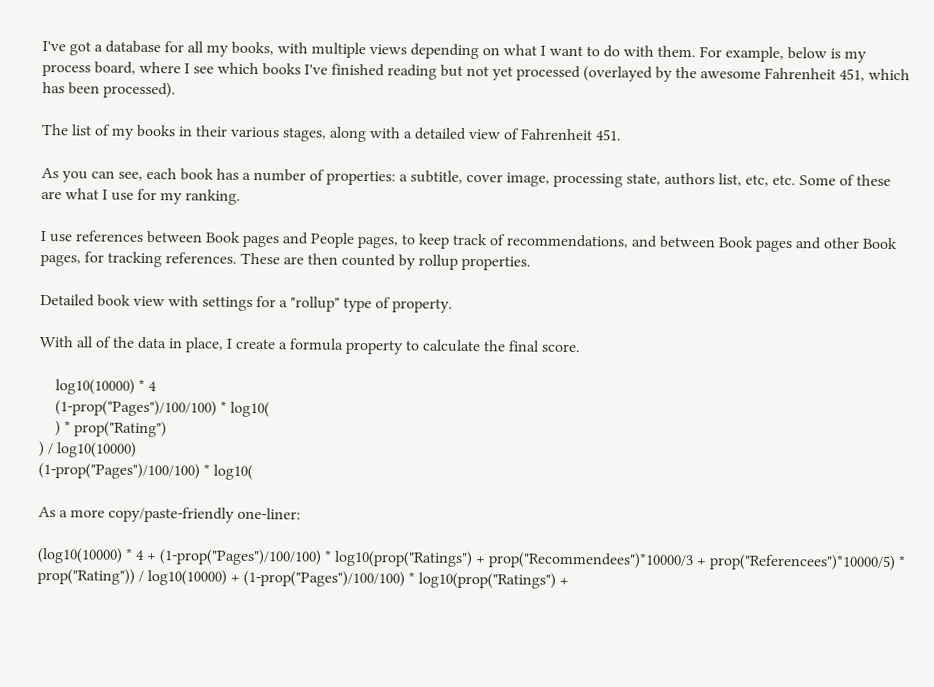I've got a database for all my books, with multiple views depending on what I want to do with them. For example, below is my process board, where I see which books I've finished reading but not yet processed (overlayed by the awesome Fahrenheit 451, which has been processed).

The list of my books in their various stages, along with a detailed view of Fahrenheit 451.

As you can see, each book has a number of properties: a subtitle, cover image, processing state, authors list, etc, etc. Some of these are what I use for my ranking.

I use references between Book pages and People pages, to keep track of recommendations, and between Book pages and other Book pages, for tracking references. These are then counted by rollup properties.

Detailed book view with settings for a "rollup" type of property.

With all of the data in place, I create a formula property to calculate the final score.

    log10(10000) * 4
    (1-prop("Pages")/100/100) * log10(
    ) * prop("Rating")
) / log10(10000)
(1-prop("Pages")/100/100) * log10(

As a more copy/paste-friendly one-liner:

(log10(10000) * 4 + (1-prop("Pages")/100/100) * log10(prop("Ratings") + prop("Recommendees")*10000/3 + prop("Referencees")*10000/5) * prop("Rating")) / log10(10000) + (1-prop("Pages")/100/100) * log10(prop("Ratings") +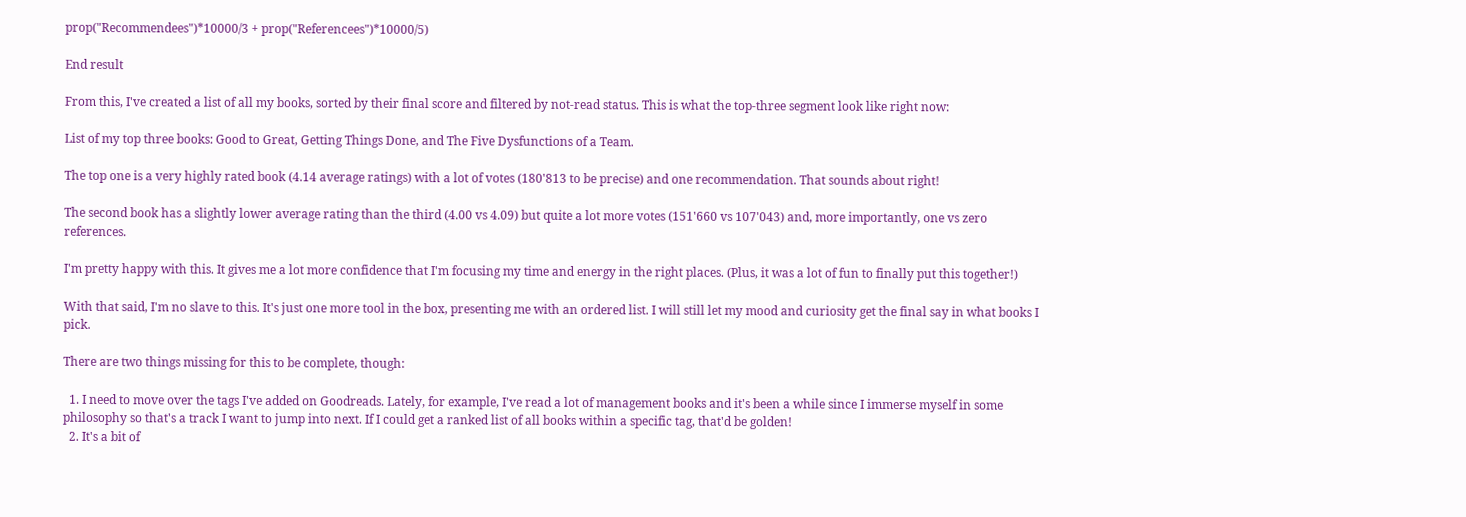prop("Recommendees")*10000/3 + prop("Referencees")*10000/5)

End result

From this, I've created a list of all my books, sorted by their final score and filtered by not-read status. This is what the top-three segment look like right now:

List of my top three books: Good to Great, Getting Things Done, and The Five Dysfunctions of a Team.

The top one is a very highly rated book (4.14 average ratings) with a lot of votes (180'813 to be precise) and one recommendation. That sounds about right!

The second book has a slightly lower average rating than the third (4.00 vs 4.09) but quite a lot more votes (151'660 vs 107'043) and, more importantly, one vs zero references.

I'm pretty happy with this. It gives me a lot more confidence that I'm focusing my time and energy in the right places. (Plus, it was a lot of fun to finally put this together!)

With that said, I'm no slave to this. It's just one more tool in the box, presenting me with an ordered list. I will still let my mood and curiosity get the final say in what books I pick.

There are two things missing for this to be complete, though:

  1. I need to move over the tags I've added on Goodreads. Lately, for example, I've read a lot of management books and it's been a while since I immerse myself in some philosophy so that's a track I want to jump into next. If I could get a ranked list of all books within a specific tag, that'd be golden!
  2. It's a bit of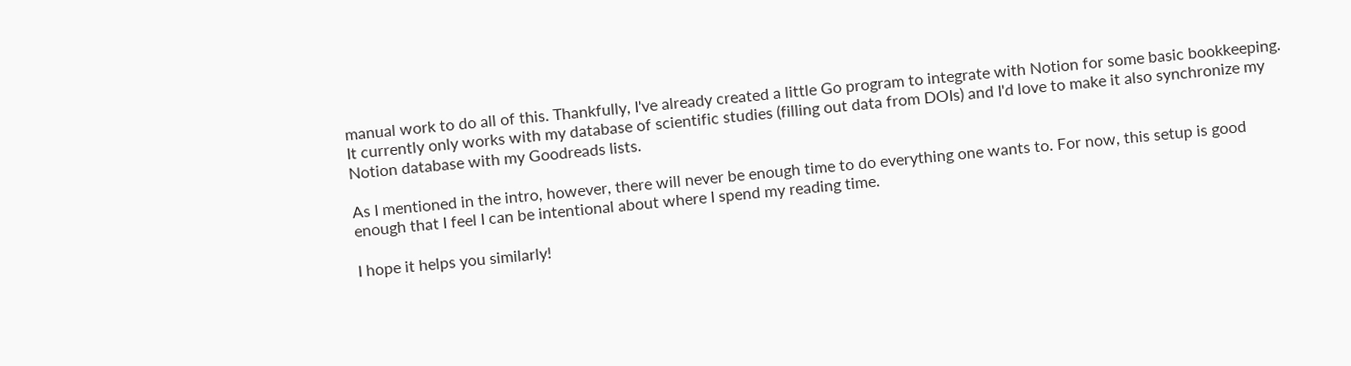manual work to do all of this. Thankfully, I've already created a little Go program to integrate with Notion for some basic bookkeeping. It currently only works with my database of scientific studies (filling out data from DOIs) and I'd love to make it also synchronize my Notion database with my Goodreads lists.

As I mentioned in the intro, however, there will never be enough time to do everything one wants to. For now, this setup is good enough that I feel I can be intentional about where I spend my reading time.

I hope it helps you similarly!